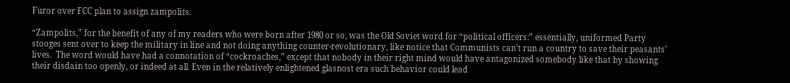Furor over FCC plan to assign zampolits.

“Zampolits,” for the benefit of any of my readers who were born after 1980 or so, was the Old Soviet word for “political officers:” essentially, uniformed Party stooges sent over to keep the military in line and not doing anything counter-revolutionary, like notice that Communists can’t run a country to save their peasants’ lives.  The word would have had a connotation of “cockroaches,” except that nobody in their right mind would have antagonized somebody like that by showing their disdain too openly, or indeed at all. Even in the relatively enlightened glasnost era such behavior could lead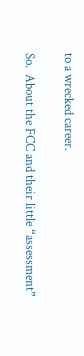to a wrecked career.

So.  About the FCC and their little “assessment”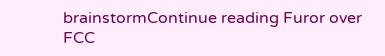brainstormContinue reading Furor over FCC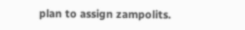plan to assign zampolits.